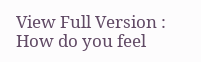View Full Version : How do you feel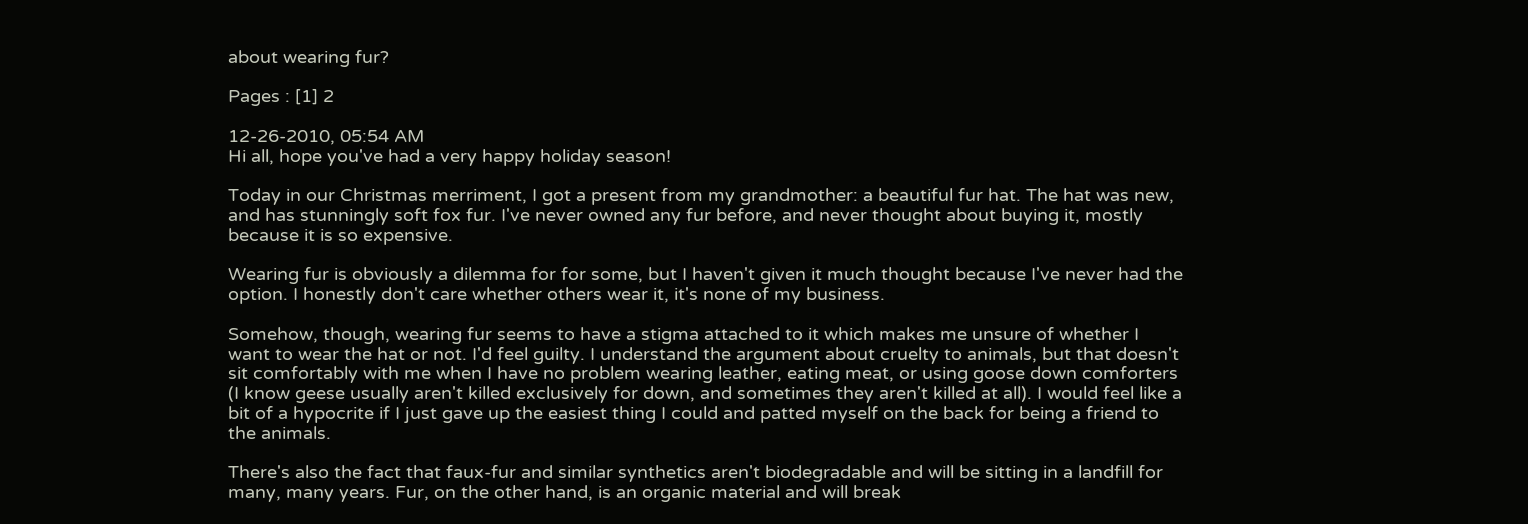about wearing fur?

Pages : [1] 2

12-26-2010, 05:54 AM
Hi all, hope you've had a very happy holiday season!

Today in our Christmas merriment, I got a present from my grandmother: a beautiful fur hat. The hat was new, and has stunningly soft fox fur. I've never owned any fur before, and never thought about buying it, mostly because it is so expensive.

Wearing fur is obviously a dilemma for for some, but I haven't given it much thought because I've never had the option. I honestly don't care whether others wear it, it's none of my business.

Somehow, though, wearing fur seems to have a stigma attached to it which makes me unsure of whether I want to wear the hat or not. I'd feel guilty. I understand the argument about cruelty to animals, but that doesn't sit comfortably with me when I have no problem wearing leather, eating meat, or using goose down comforters (I know geese usually aren't killed exclusively for down, and sometimes they aren't killed at all). I would feel like a bit of a hypocrite if I just gave up the easiest thing I could and patted myself on the back for being a friend to the animals.

There's also the fact that faux-fur and similar synthetics aren't biodegradable and will be sitting in a landfill for many, many years. Fur, on the other hand, is an organic material and will break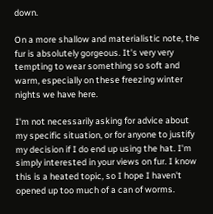down.

On a more shallow and materialistic note, the fur is absolutely gorgeous. It's very very tempting to wear something so soft and warm, especially on these freezing winter nights we have here.

I'm not necessarily asking for advice about my specific situation, or for anyone to justify my decision if I do end up using the hat. I'm simply interested in your views on fur. I know this is a heated topic, so I hope I haven't opened up too much of a can of worms.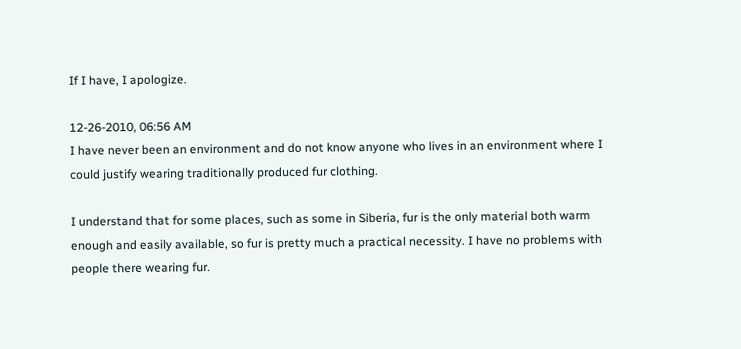If I have, I apologize.

12-26-2010, 06:56 AM
I have never been an environment and do not know anyone who lives in an environment where I could justify wearing traditionally produced fur clothing.

I understand that for some places, such as some in Siberia, fur is the only material both warm enough and easily available, so fur is pretty much a practical necessity. I have no problems with people there wearing fur.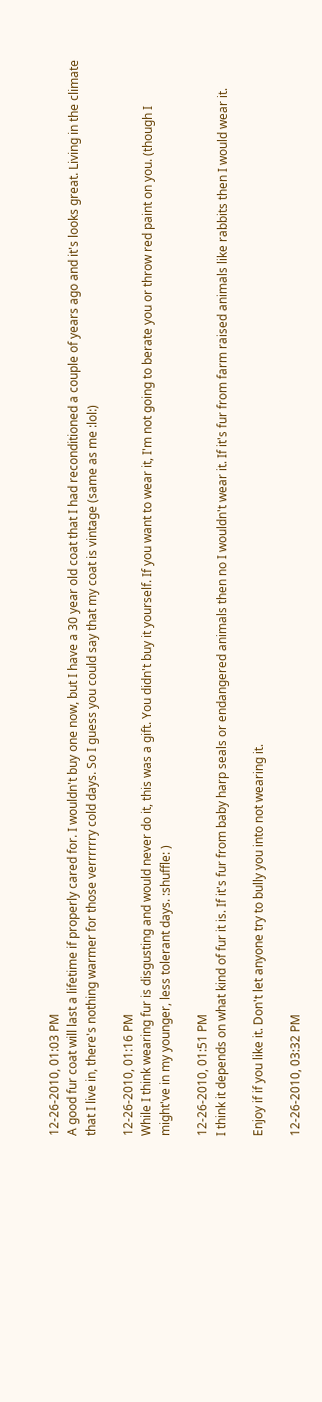12-26-2010, 01:03 PM
A good fur coat will last a lifetime if properly cared for. I wouldn't buy one now, but I have a 30 year old coat that I had reconditioned a couple of years ago and it's looks great. Living in the climate that I live in, there's nothing warmer for those verrrrrry cold days. So I guess you could say that my coat is vintage (same as me :lol:)

12-26-2010, 01:16 PM
While I think wearing fur is disgusting and would never do it, this was a gift. You didn't buy it yourself. If you want to wear it, I'm not going to berate you or throw red paint on you. (though I might've in my younger, less tolerant days. :shuffle: )

12-26-2010, 01:51 PM
I think it depends on what kind of fur it is. If it's fur from baby harp seals or endangered animals then no I wouldn't wear it. If it's fur from farm raised animals like rabbits then I would wear it.

Enjoy if if you like it. Don't let anyone try to bully you into not wearing it.

12-26-2010, 03:32 PM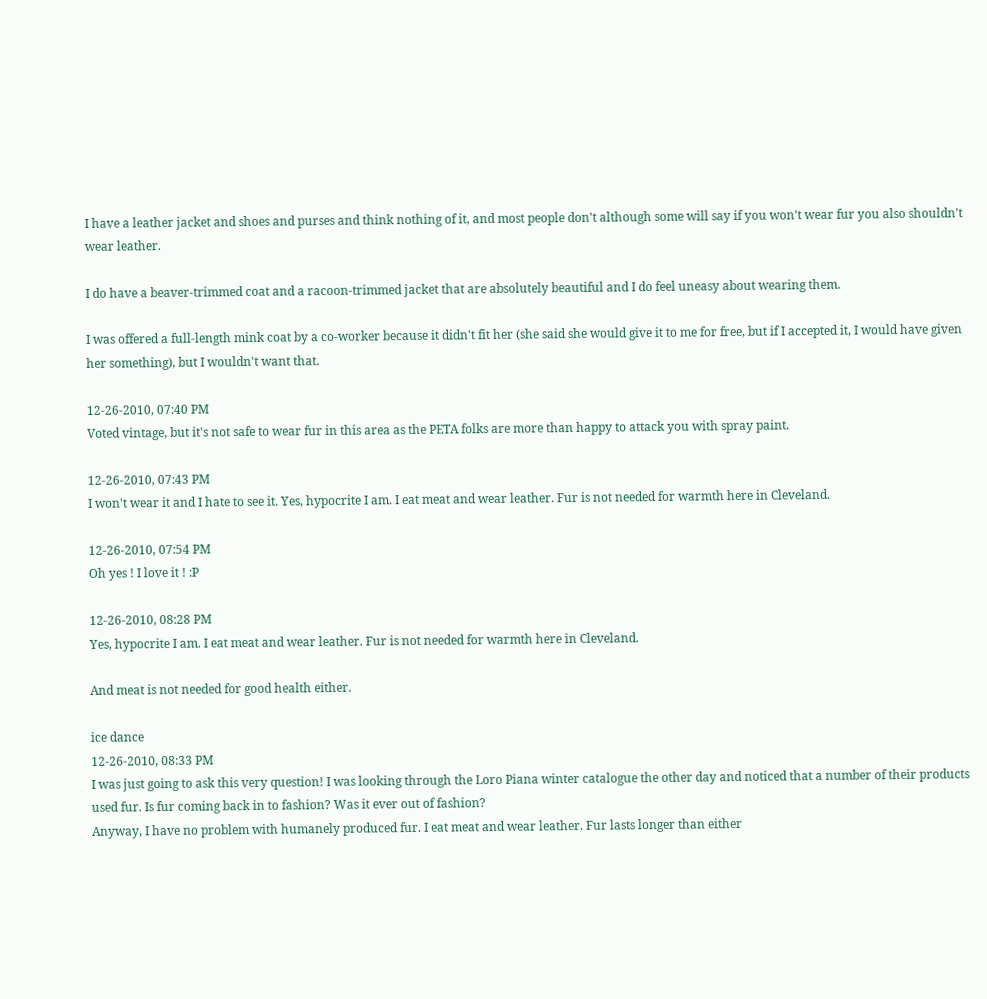I have a leather jacket and shoes and purses and think nothing of it, and most people don't although some will say if you won't wear fur you also shouldn't wear leather.

I do have a beaver-trimmed coat and a racoon-trimmed jacket that are absolutely beautiful and I do feel uneasy about wearing them.

I was offered a full-length mink coat by a co-worker because it didn't fit her (she said she would give it to me for free, but if I accepted it, I would have given her something), but I wouldn't want that.

12-26-2010, 07:40 PM
Voted vintage, but it's not safe to wear fur in this area as the PETA folks are more than happy to attack you with spray paint.

12-26-2010, 07:43 PM
I won't wear it and I hate to see it. Yes, hypocrite I am. I eat meat and wear leather. Fur is not needed for warmth here in Cleveland.

12-26-2010, 07:54 PM
Oh yes ! I love it ! :P

12-26-2010, 08:28 PM
Yes, hypocrite I am. I eat meat and wear leather. Fur is not needed for warmth here in Cleveland.

And meat is not needed for good health either.

ice dance
12-26-2010, 08:33 PM
I was just going to ask this very question! I was looking through the Loro Piana winter catalogue the other day and noticed that a number of their products used fur. Is fur coming back in to fashion? Was it ever out of fashion?
Anyway, I have no problem with humanely produced fur. I eat meat and wear leather. Fur lasts longer than either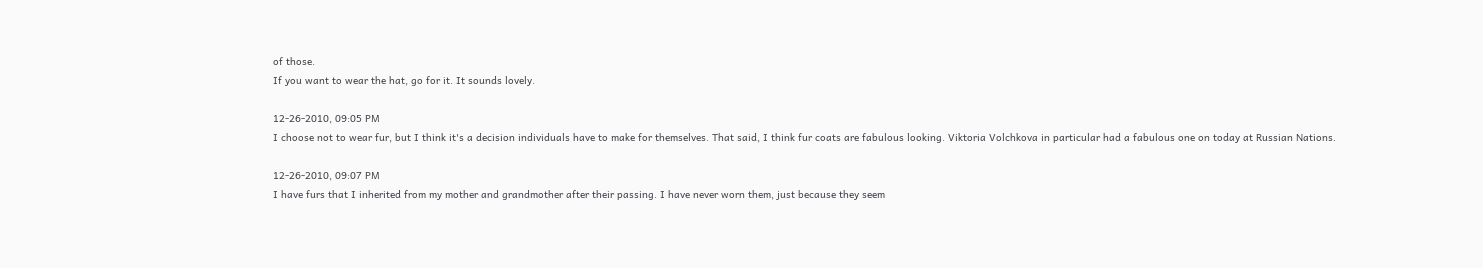of those.
If you want to wear the hat, go for it. It sounds lovely.

12-26-2010, 09:05 PM
I choose not to wear fur, but I think it's a decision individuals have to make for themselves. That said, I think fur coats are fabulous looking. Viktoria Volchkova in particular had a fabulous one on today at Russian Nations.

12-26-2010, 09:07 PM
I have furs that I inherited from my mother and grandmother after their passing. I have never worn them, just because they seem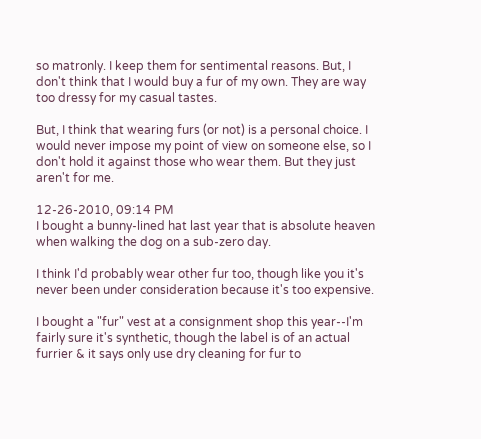so matronly. I keep them for sentimental reasons. But, I don't think that I would buy a fur of my own. They are way too dressy for my casual tastes.

But, I think that wearing furs (or not) is a personal choice. I would never impose my point of view on someone else, so I don't hold it against those who wear them. But they just aren't for me.

12-26-2010, 09:14 PM
I bought a bunny-lined hat last year that is absolute heaven when walking the dog on a sub-zero day.

I think I'd probably wear other fur too, though like you it's never been under consideration because it's too expensive.

I bought a "fur" vest at a consignment shop this year--I'm fairly sure it's synthetic, though the label is of an actual furrier & it says only use dry cleaning for fur to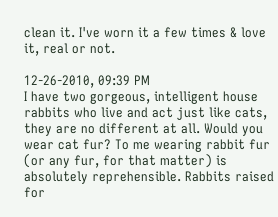clean it. I've worn it a few times & love it, real or not.

12-26-2010, 09:39 PM
I have two gorgeous, intelligent house rabbits who live and act just like cats, they are no different at all. Would you wear cat fur? To me wearing rabbit fur (or any fur, for that matter) is absolutely reprehensible. Rabbits raised for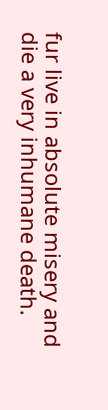fur live in absolute misery and die a very inhumane death.